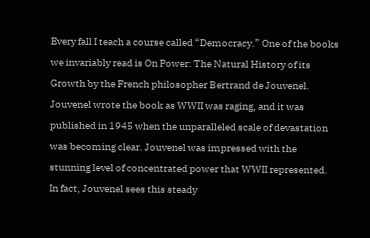Every fall I teach a course called “Democracy.” One of the books we invariably read is On Power: The Natural History of its Growth by the French philosopher Bertrand de Jouvenel. Jouvenel wrote the book as WWII was raging, and it was published in 1945 when the unparalleled scale of devastation was becoming clear. Jouvenel was impressed with the stunning level of concentrated power that WWII represented. In fact, Jouvenel sees this steady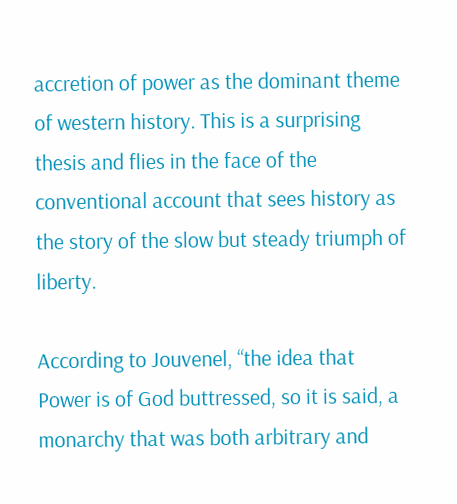accretion of power as the dominant theme of western history. This is a surprising thesis and flies in the face of the conventional account that sees history as the story of the slow but steady triumph of liberty.

According to Jouvenel, “the idea that Power is of God buttressed, so it is said, a monarchy that was both arbitrary and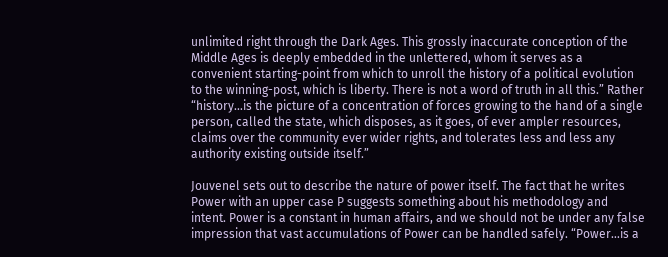unlimited right through the Dark Ages. This grossly inaccurate conception of the Middle Ages is deeply embedded in the unlettered, whom it serves as a convenient starting-point from which to unroll the history of a political evolution to the winning-post, which is liberty. There is not a word of truth in all this.” Rather “history…is the picture of a concentration of forces growing to the hand of a single person, called the state, which disposes, as it goes, of ever ampler resources, claims over the community ever wider rights, and tolerates less and less any authority existing outside itself.”

Jouvenel sets out to describe the nature of power itself. The fact that he writes Power with an upper case P suggests something about his methodology and intent. Power is a constant in human affairs, and we should not be under any false impression that vast accumulations of Power can be handled safely. “Power…is a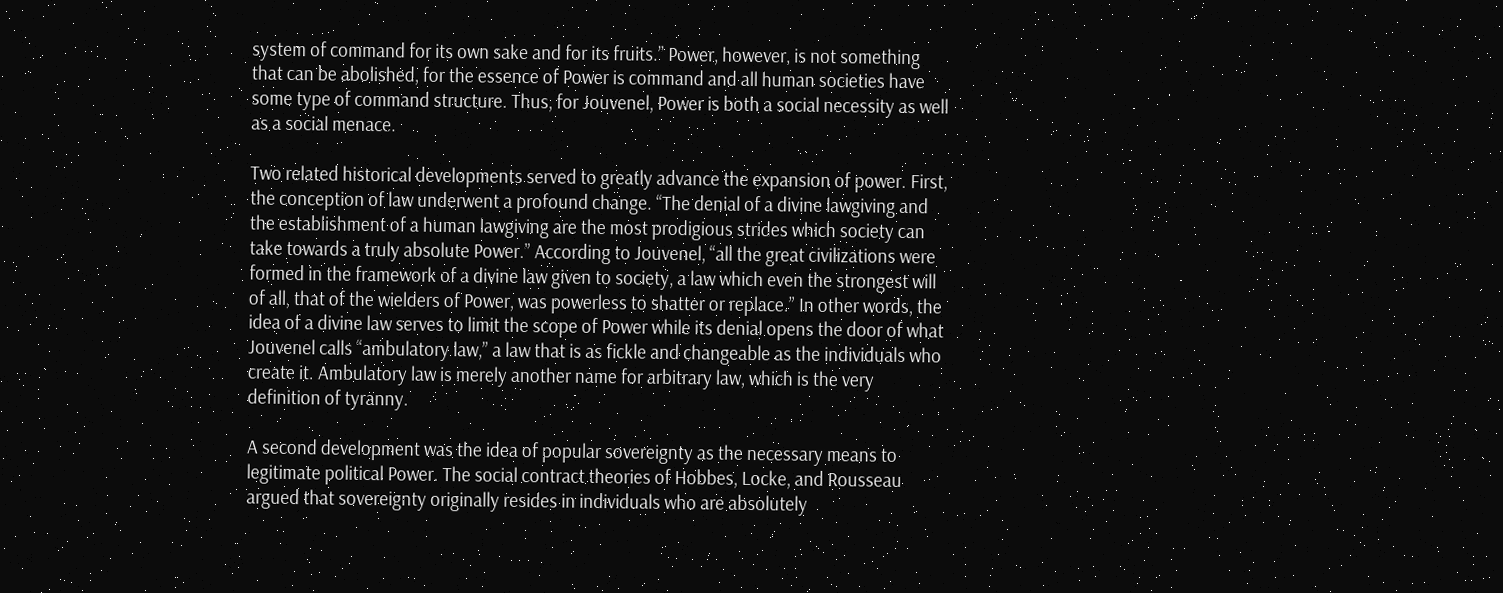system of command for its own sake and for its fruits.” Power, however, is not something that can be abolished, for the essence of Power is command and all human societies have some type of command structure. Thus, for Jouvenel, Power is both a social necessity as well as a social menace.

Two related historical developments served to greatly advance the expansion of power. First, the conception of law underwent a profound change. “The denial of a divine lawgiving and the establishment of a human lawgiving are the most prodigious strides which society can take towards a truly absolute Power.” According to Jouvenel, “all the great civilizations were formed in the framework of a divine law given to society, a law which even the strongest will of all, that of the wielders of Power, was powerless to shatter or replace.” In other words, the idea of a divine law serves to limit the scope of Power while its denial opens the door of what Jouvenel calls “ambulatory law,” a law that is as fickle and changeable as the individuals who create it. Ambulatory law is merely another name for arbitrary law, which is the very definition of tyranny.

A second development was the idea of popular sovereignty as the necessary means to legitimate political Power. The social contract theories of Hobbes, Locke, and Rousseau argued that sovereignty originally resides in individuals who are absolutely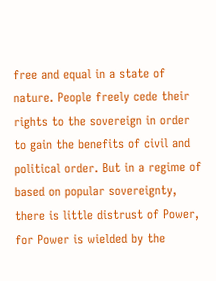free and equal in a state of nature. People freely cede their rights to the sovereign in order to gain the benefits of civil and political order. But in a regime of based on popular sovereignty, there is little distrust of Power, for Power is wielded by the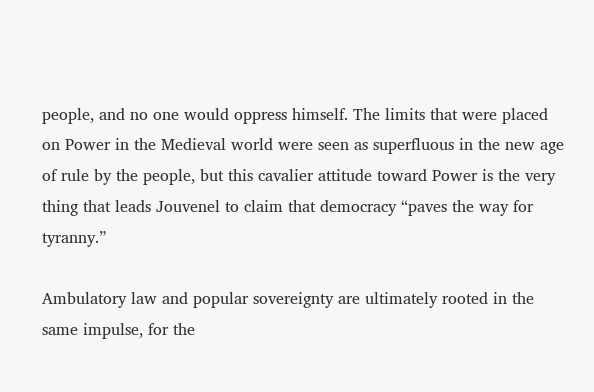people, and no one would oppress himself. The limits that were placed on Power in the Medieval world were seen as superfluous in the new age of rule by the people, but this cavalier attitude toward Power is the very thing that leads Jouvenel to claim that democracy “paves the way for tyranny.”

Ambulatory law and popular sovereignty are ultimately rooted in the same impulse, for the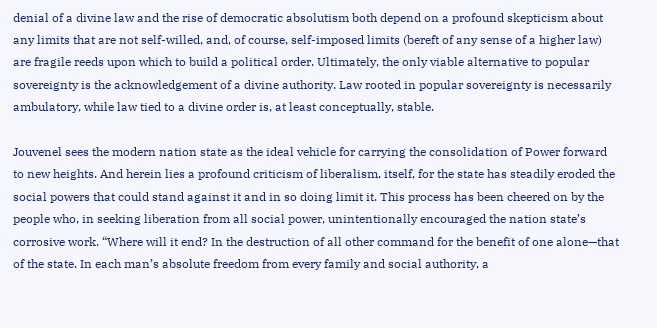denial of a divine law and the rise of democratic absolutism both depend on a profound skepticism about any limits that are not self-willed, and, of course, self-imposed limits (bereft of any sense of a higher law) are fragile reeds upon which to build a political order. Ultimately, the only viable alternative to popular sovereignty is the acknowledgement of a divine authority. Law rooted in popular sovereignty is necessarily ambulatory, while law tied to a divine order is, at least conceptually, stable.

Jouvenel sees the modern nation state as the ideal vehicle for carrying the consolidation of Power forward to new heights. And herein lies a profound criticism of liberalism, itself, for the state has steadily eroded the social powers that could stand against it and in so doing limit it. This process has been cheered on by the people who, in seeking liberation from all social power, unintentionally encouraged the nation state’s corrosive work. “Where will it end? In the destruction of all other command for the benefit of one alone—that of the state. In each man’s absolute freedom from every family and social authority, a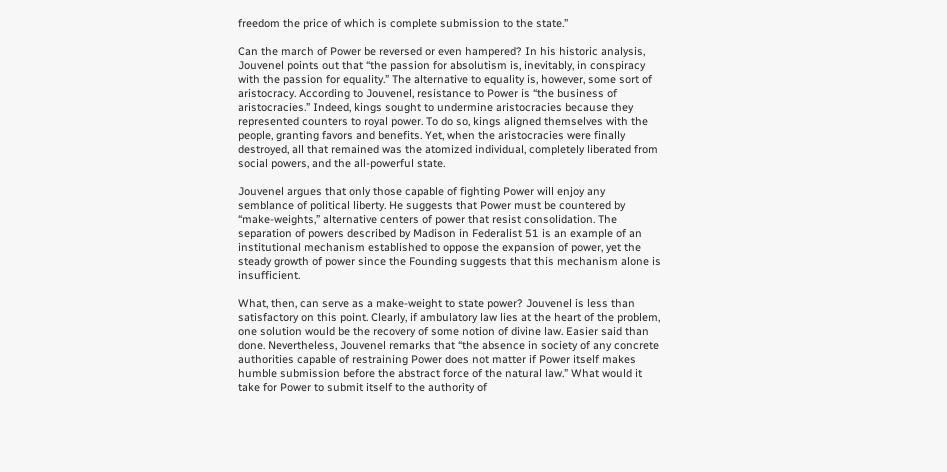freedom the price of which is complete submission to the state.”

Can the march of Power be reversed or even hampered? In his historic analysis, Jouvenel points out that “the passion for absolutism is, inevitably, in conspiracy with the passion for equality.” The alternative to equality is, however, some sort of aristocracy. According to Jouvenel, resistance to Power is “the business of aristocracies.” Indeed, kings sought to undermine aristocracies because they represented counters to royal power. To do so, kings aligned themselves with the people, granting favors and benefits. Yet, when the aristocracies were finally destroyed, all that remained was the atomized individual, completely liberated from social powers, and the all-powerful state.

Jouvenel argues that only those capable of fighting Power will enjoy any semblance of political liberty. He suggests that Power must be countered by “make-weights,” alternative centers of power that resist consolidation. The separation of powers described by Madison in Federalist 51 is an example of an institutional mechanism established to oppose the expansion of power, yet the steady growth of power since the Founding suggests that this mechanism alone is insufficient.

What, then, can serve as a make-weight to state power? Jouvenel is less than satisfactory on this point. Clearly, if ambulatory law lies at the heart of the problem, one solution would be the recovery of some notion of divine law. Easier said than done. Nevertheless, Jouvenel remarks that “the absence in society of any concrete authorities capable of restraining Power does not matter if Power itself makes humble submission before the abstract force of the natural law.” What would it take for Power to submit itself to the authority of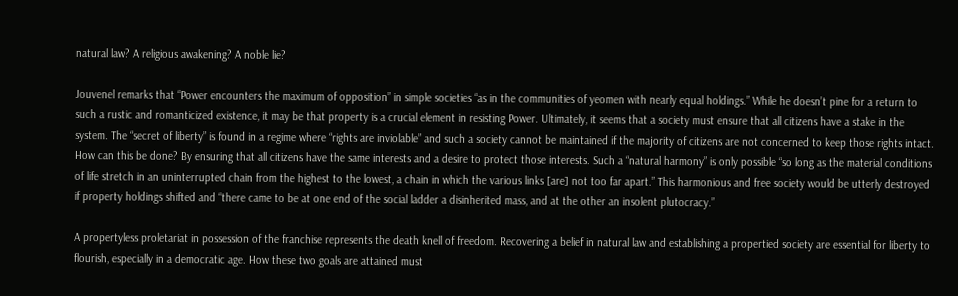natural law? A religious awakening? A noble lie?

Jouvenel remarks that “Power encounters the maximum of opposition” in simple societies “as in the communities of yeomen with nearly equal holdings.” While he doesn’t pine for a return to such a rustic and romanticized existence, it may be that property is a crucial element in resisting Power. Ultimately, it seems that a society must ensure that all citizens have a stake in the system. The “secret of liberty” is found in a regime where “rights are inviolable” and such a society cannot be maintained if the majority of citizens are not concerned to keep those rights intact. How can this be done? By ensuring that all citizens have the same interests and a desire to protect those interests. Such a “natural harmony” is only possible “so long as the material conditions of life stretch in an uninterrupted chain from the highest to the lowest, a chain in which the various links [are] not too far apart.” This harmonious and free society would be utterly destroyed if property holdings shifted and “there came to be at one end of the social ladder a disinherited mass, and at the other an insolent plutocracy.”

A propertyless proletariat in possession of the franchise represents the death knell of freedom. Recovering a belief in natural law and establishing a propertied society are essential for liberty to flourish, especially in a democratic age. How these two goals are attained must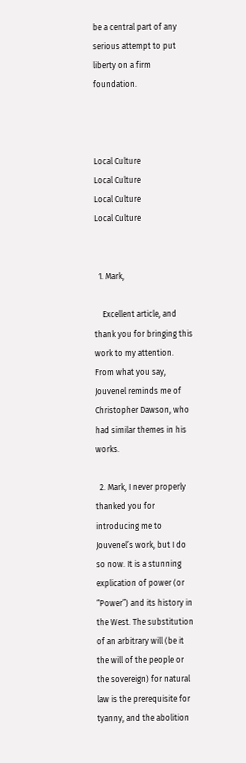be a central part of any serious attempt to put liberty on a firm foundation.



Local Culture
Local Culture
Local Culture
Local Culture


  1. Mark,

    Excellent article, and thank you for bringing this work to my attention. From what you say, Jouvenel reminds me of Christopher Dawson, who had similar themes in his works.

  2. Mark, I never properly thanked you for introducing me to Jouvenel’s work, but I do so now. It is a stunning explication of power (or “Power”) and its history in the West. The substitution of an arbitrary will (be it the will of the people or the sovereign) for natural law is the prerequisite for tyanny, and the abolition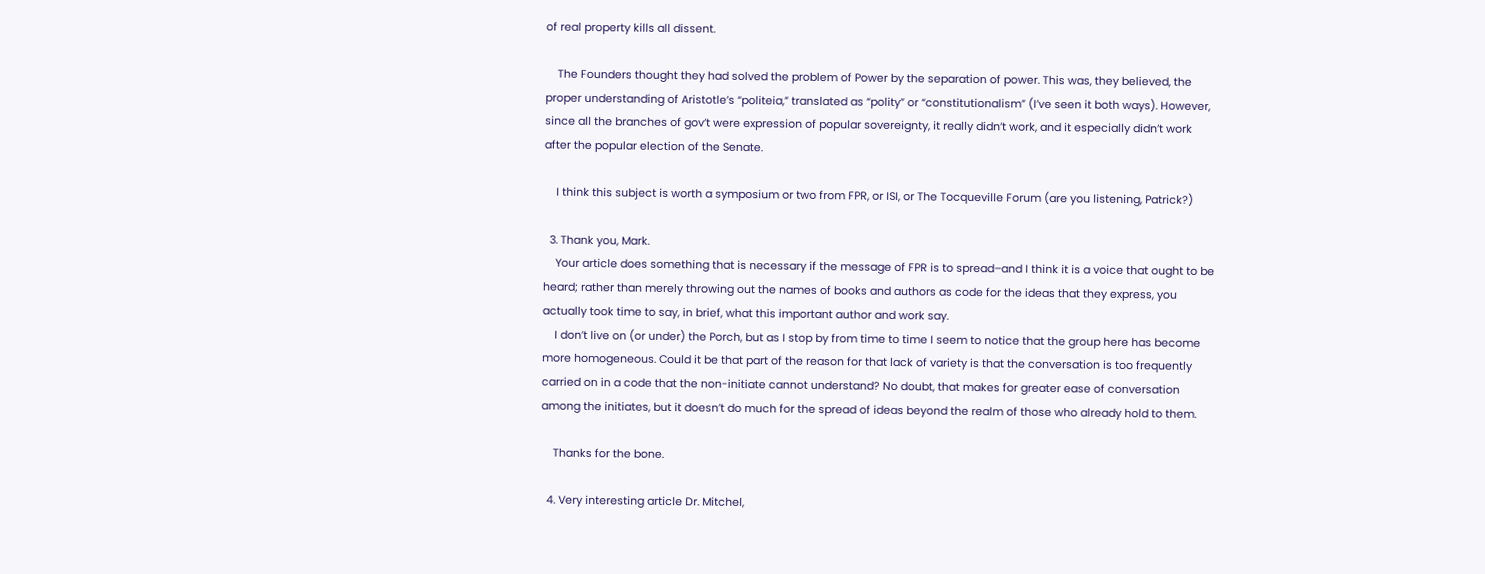of real property kills all dissent.

    The Founders thought they had solved the problem of Power by the separation of power. This was, they believed, the proper understanding of Aristotle’s “politeia,” translated as “polity” or “constitutionalism” (I’ve seen it both ways). However, since all the branches of gov’t were expression of popular sovereignty, it really didn’t work, and it especially didn’t work after the popular election of the Senate.

    I think this subject is worth a symposium or two from FPR, or ISI, or The Tocqueville Forum (are you listening, Patrick?)

  3. Thank you, Mark.
    Your article does something that is necessary if the message of FPR is to spread–and I think it is a voice that ought to be heard; rather than merely throwing out the names of books and authors as code for the ideas that they express, you actually took time to say, in brief, what this important author and work say.
    I don’t live on (or under) the Porch, but as I stop by from time to time I seem to notice that the group here has become more homogeneous. Could it be that part of the reason for that lack of variety is that the conversation is too frequently carried on in a code that the non-initiate cannot understand? No doubt, that makes for greater ease of conversation among the initiates, but it doesn’t do much for the spread of ideas beyond the realm of those who already hold to them.

    Thanks for the bone.

  4. Very interesting article Dr. Mitchel,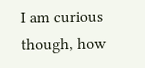I am curious though, how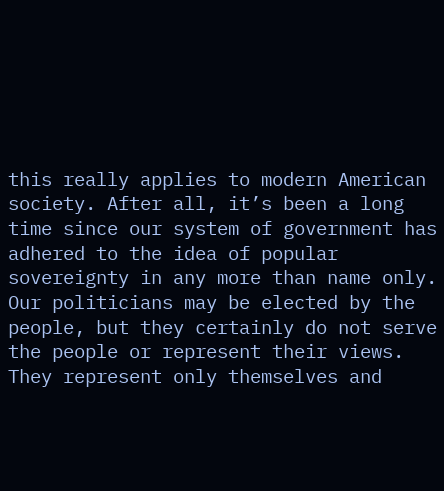this really applies to modern American society. After all, it’s been a long time since our system of government has adhered to the idea of popular sovereignty in any more than name only. Our politicians may be elected by the people, but they certainly do not serve the people or represent their views. They represent only themselves and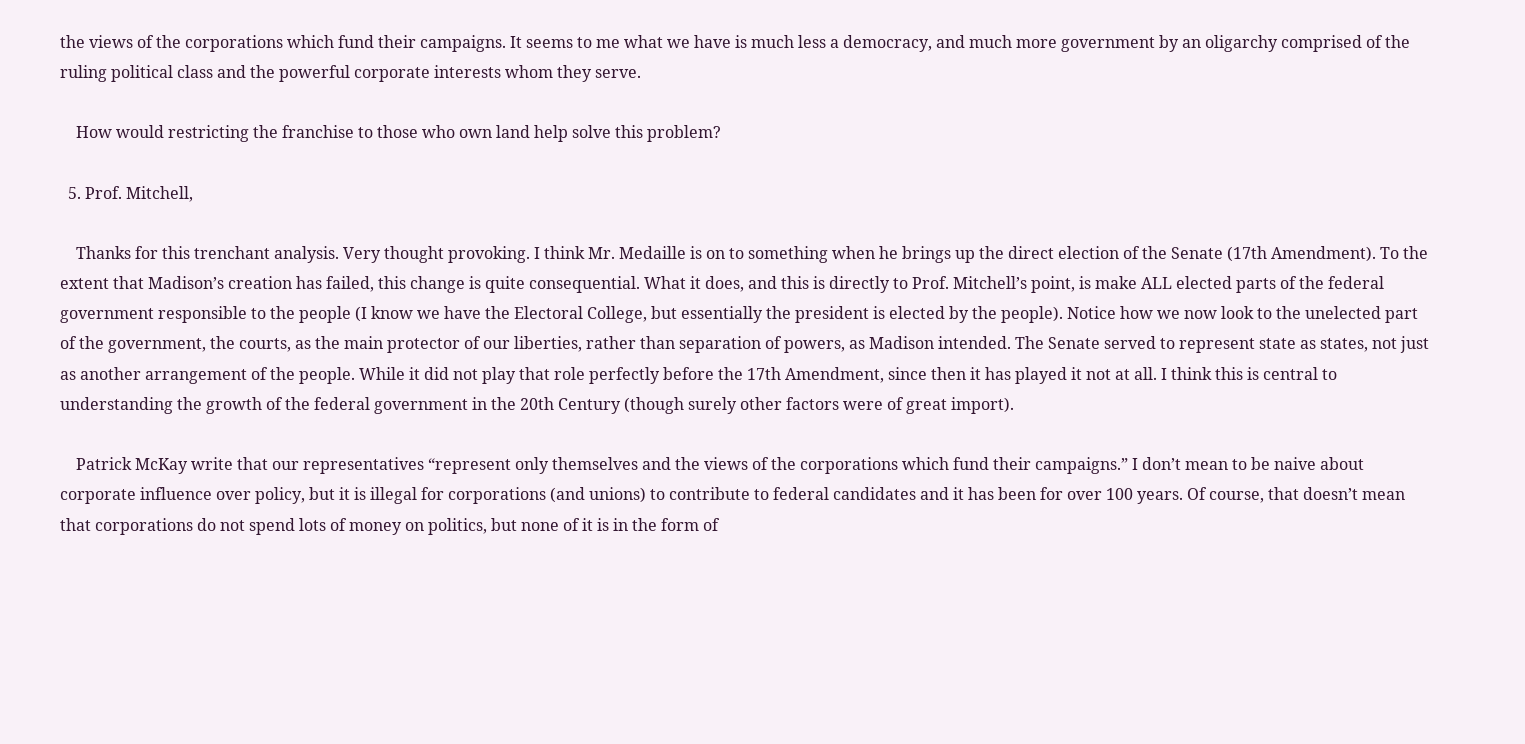the views of the corporations which fund their campaigns. It seems to me what we have is much less a democracy, and much more government by an oligarchy comprised of the ruling political class and the powerful corporate interests whom they serve.

    How would restricting the franchise to those who own land help solve this problem?

  5. Prof. Mitchell,

    Thanks for this trenchant analysis. Very thought provoking. I think Mr. Medaille is on to something when he brings up the direct election of the Senate (17th Amendment). To the extent that Madison’s creation has failed, this change is quite consequential. What it does, and this is directly to Prof. Mitchell’s point, is make ALL elected parts of the federal government responsible to the people (I know we have the Electoral College, but essentially the president is elected by the people). Notice how we now look to the unelected part of the government, the courts, as the main protector of our liberties, rather than separation of powers, as Madison intended. The Senate served to represent state as states, not just as another arrangement of the people. While it did not play that role perfectly before the 17th Amendment, since then it has played it not at all. I think this is central to understanding the growth of the federal government in the 20th Century (though surely other factors were of great import).

    Patrick McKay write that our representatives “represent only themselves and the views of the corporations which fund their campaigns.” I don’t mean to be naive about corporate influence over policy, but it is illegal for corporations (and unions) to contribute to federal candidates and it has been for over 100 years. Of course, that doesn’t mean that corporations do not spend lots of money on politics, but none of it is in the form of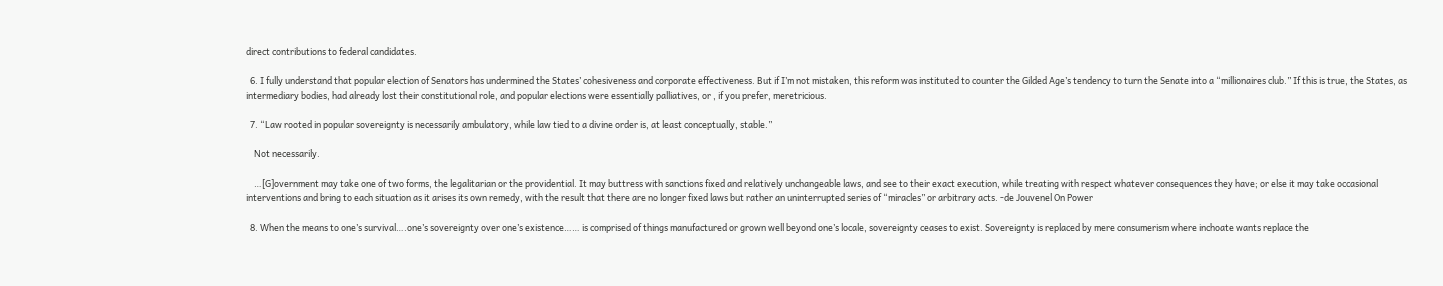direct contributions to federal candidates.

  6. I fully understand that popular election of Senators has undermined the States’ cohesiveness and corporate effectiveness. But if I’m not mistaken, this reform was instituted to counter the Gilded Age’s tendency to turn the Senate into a “millionaires club.” If this is true, the States, as intermediary bodies, had already lost their constitutional role, and popular elections were essentially palliatives, or , if you prefer, meretricious.

  7. “Law rooted in popular sovereignty is necessarily ambulatory, while law tied to a divine order is, at least conceptually, stable.”

    Not necessarily.

    …[G]overnment may take one of two forms, the legalitarian or the providential. It may buttress with sanctions fixed and relatively unchangeable laws, and see to their exact execution, while treating with respect whatever consequences they have; or else it may take occasional interventions and bring to each situation as it arises its own remedy, with the result that there are no longer fixed laws but rather an uninterrupted series of “miracles” or arbitrary acts. -de Jouvenel On Power

  8. When the means to one’s survival….one’s sovereignty over one’s existence…… is comprised of things manufactured or grown well beyond one’s locale, sovereignty ceases to exist. Sovereignty is replaced by mere consumerism where inchoate wants replace the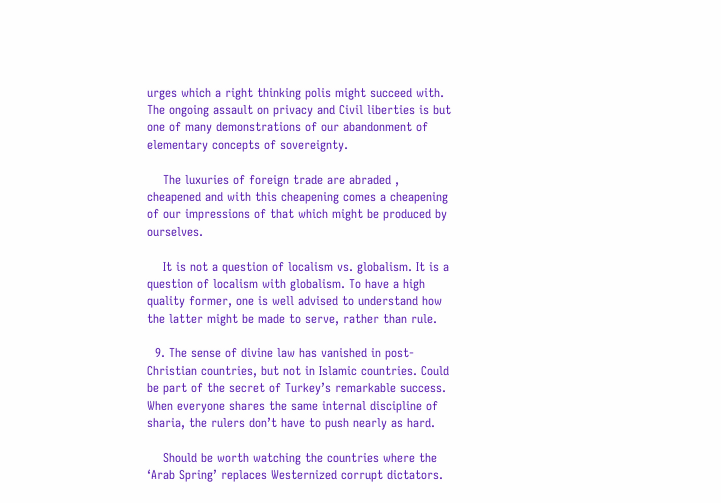urges which a right thinking polis might succeed with. The ongoing assault on privacy and Civil liberties is but one of many demonstrations of our abandonment of elementary concepts of sovereignty.

    The luxuries of foreign trade are abraded , cheapened and with this cheapening comes a cheapening of our impressions of that which might be produced by ourselves.

    It is not a question of localism vs. globalism. It is a question of localism with globalism. To have a high quality former, one is well advised to understand how the latter might be made to serve, rather than rule.

  9. The sense of divine law has vanished in post-Christian countries, but not in Islamic countries. Could be part of the secret of Turkey’s remarkable success. When everyone shares the same internal discipline of sharia, the rulers don’t have to push nearly as hard.

    Should be worth watching the countries where the ‘Arab Spring’ replaces Westernized corrupt dictators.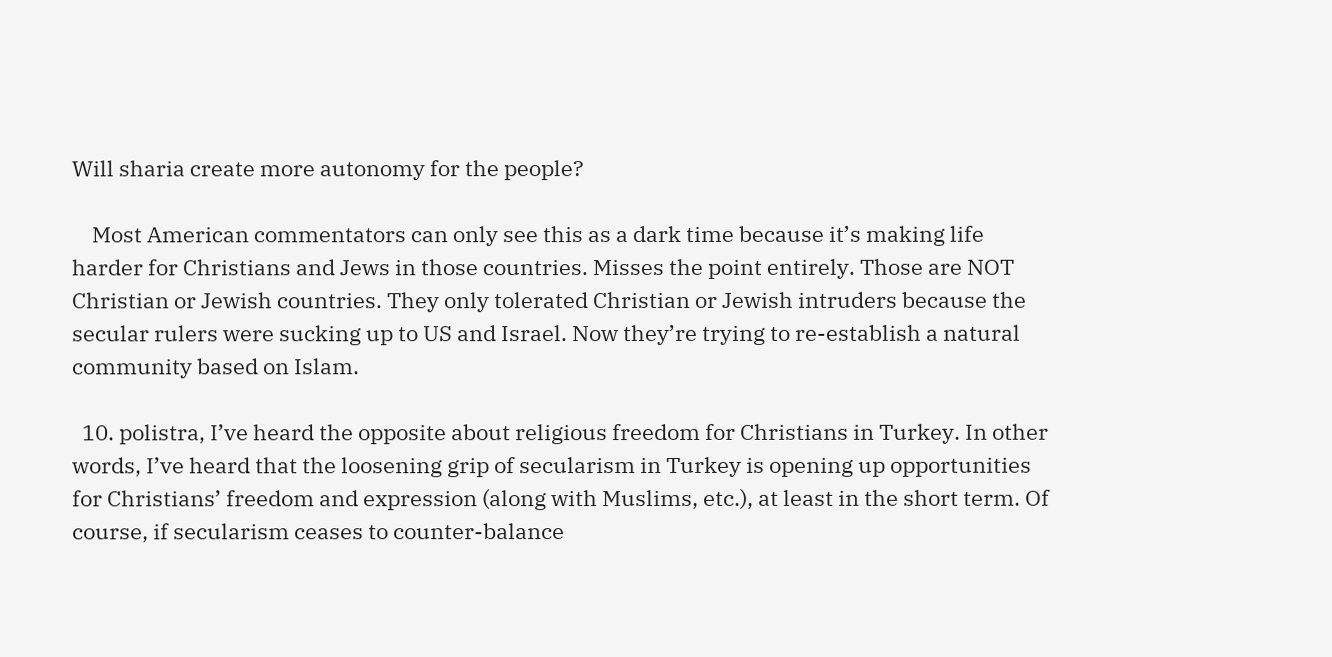Will sharia create more autonomy for the people?

    Most American commentators can only see this as a dark time because it’s making life harder for Christians and Jews in those countries. Misses the point entirely. Those are NOT Christian or Jewish countries. They only tolerated Christian or Jewish intruders because the secular rulers were sucking up to US and Israel. Now they’re trying to re-establish a natural community based on Islam.

  10. polistra, I’ve heard the opposite about religious freedom for Christians in Turkey. In other words, I’ve heard that the loosening grip of secularism in Turkey is opening up opportunities for Christians’ freedom and expression (along with Muslims, etc.), at least in the short term. Of course, if secularism ceases to counter-balance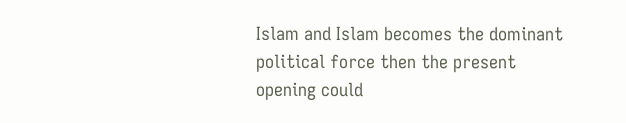Islam and Islam becomes the dominant political force then the present opening could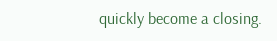quickly become a closing.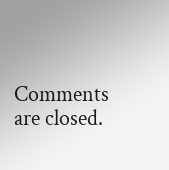Comments are closed.